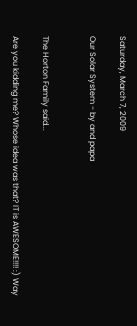Saturday, March 7, 2009

Our Solar System - by and papa


The Horton Family said...

Are you kidding me? Whose idea was that? IT is AWESOME!!!! :) Way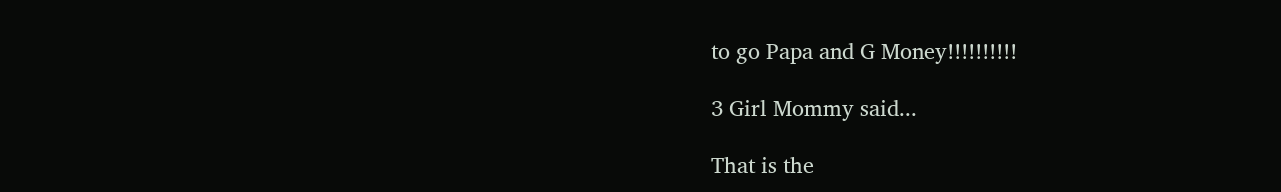to go Papa and G Money!!!!!!!!!!

3 Girl Mommy said...

That is the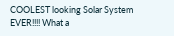COOLEST looking Solar System EVER!!!! What a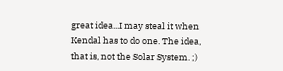great idea...I may steal it when Kendal has to do one. The idea, that is, not the Solar System. ;)